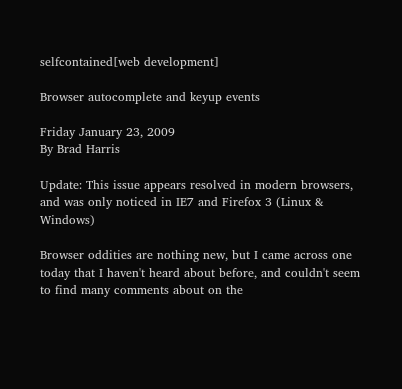selfcontained[web development]

Browser autocomplete and keyup events

Friday January 23, 2009
By Brad Harris

Update: This issue appears resolved in modern browsers, and was only noticed in IE7 and Firefox 3 (Linux & Windows)

Browser oddities are nothing new, but I came across one today that I haven't heard about before, and couldn't seem to find many comments about on the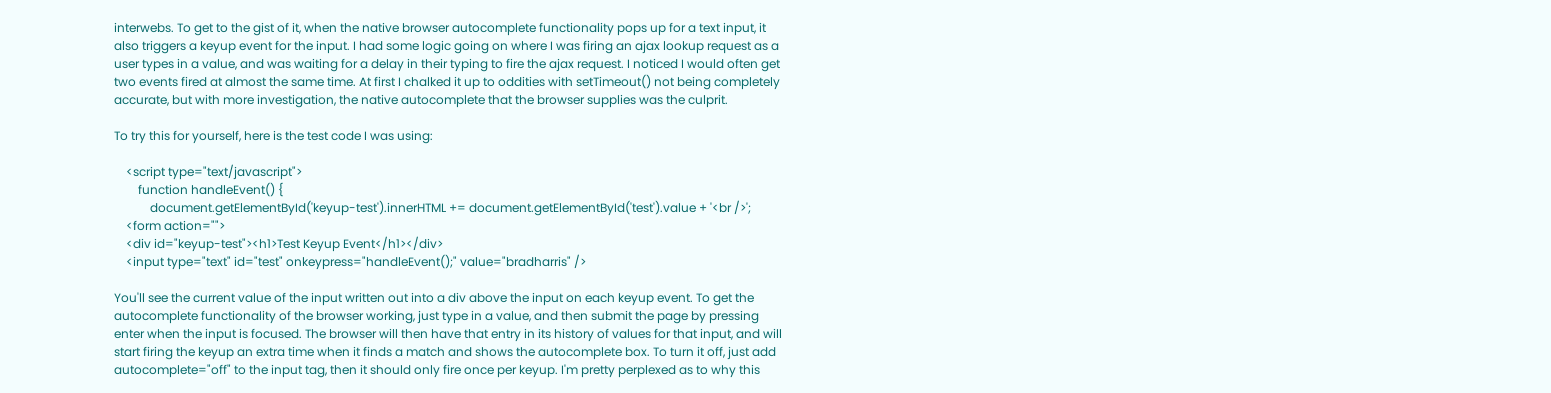interwebs. To get to the gist of it, when the native browser autocomplete functionality pops up for a text input, it also triggers a keyup event for the input. I had some logic going on where I was firing an ajax lookup request as a user types in a value, and was waiting for a delay in their typing to fire the ajax request. I noticed I would often get two events fired at almost the same time. At first I chalked it up to oddities with setTimeout() not being completely accurate, but with more investigation, the native autocomplete that the browser supplies was the culprit.

To try this for yourself, here is the test code I was using:

    <script type="text/javascript">
        function handleEvent() {
            document.getElementById('keyup-test').innerHTML += document.getElementById('test').value + '<br />';
    <form action="">
    <div id="keyup-test"><h1>Test Keyup Event</h1></div>
    <input type="text" id="test" onkeypress="handleEvent();" value="bradharris" />

You'll see the current value of the input written out into a div above the input on each keyup event. To get the autocomplete functionality of the browser working, just type in a value, and then submit the page by pressing enter when the input is focused. The browser will then have that entry in its history of values for that input, and will start firing the keyup an extra time when it finds a match and shows the autocomplete box. To turn it off, just add autocomplete="off" to the input tag, then it should only fire once per keyup. I'm pretty perplexed as to why this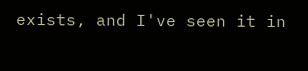exists, and I've seen it in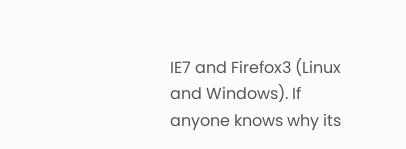IE7 and Firefox3 (Linux and Windows). If anyone knows why its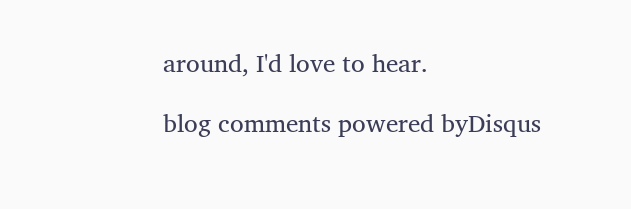around, I'd love to hear.

blog comments powered byDisqus